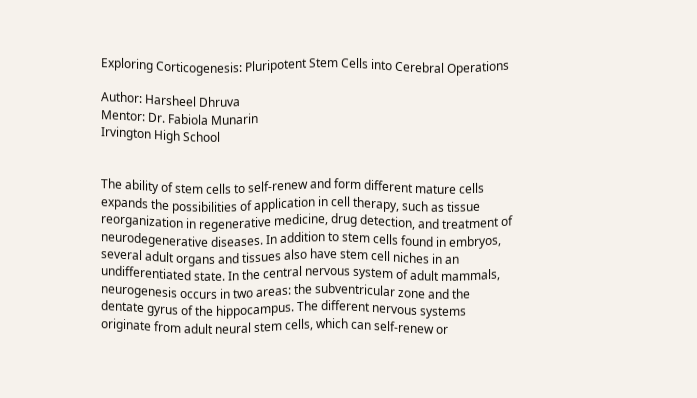Exploring Corticogenesis: Pluripotent Stem Cells into Cerebral Operations

Author: Harsheel Dhruva
Mentor: Dr. Fabiola Munarin
Irvington High School


The ability of stem cells to self-renew and form different mature cells expands the possibilities of application in cell therapy, such as tissue reorganization in regenerative medicine, drug detection, and treatment of neurodegenerative diseases. In addition to stem cells found in embryos, several adult organs and tissues also have stem cell niches in an undifferentiated state. In the central nervous system of adult mammals, neurogenesis occurs in two areas: the subventricular zone and the dentate gyrus of the hippocampus. The different nervous systems originate from adult neural stem cells, which can self-renew or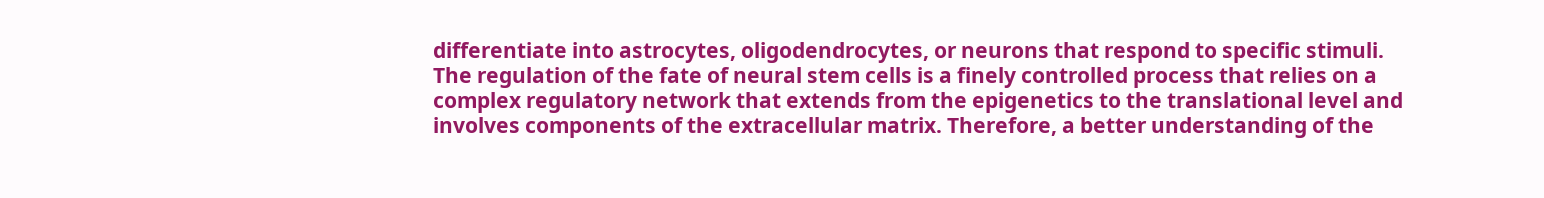differentiate into astrocytes, oligodendrocytes, or neurons that respond to specific stimuli. The regulation of the fate of neural stem cells is a finely controlled process that relies on a complex regulatory network that extends from the epigenetics to the translational level and involves components of the extracellular matrix. Therefore, a better understanding of the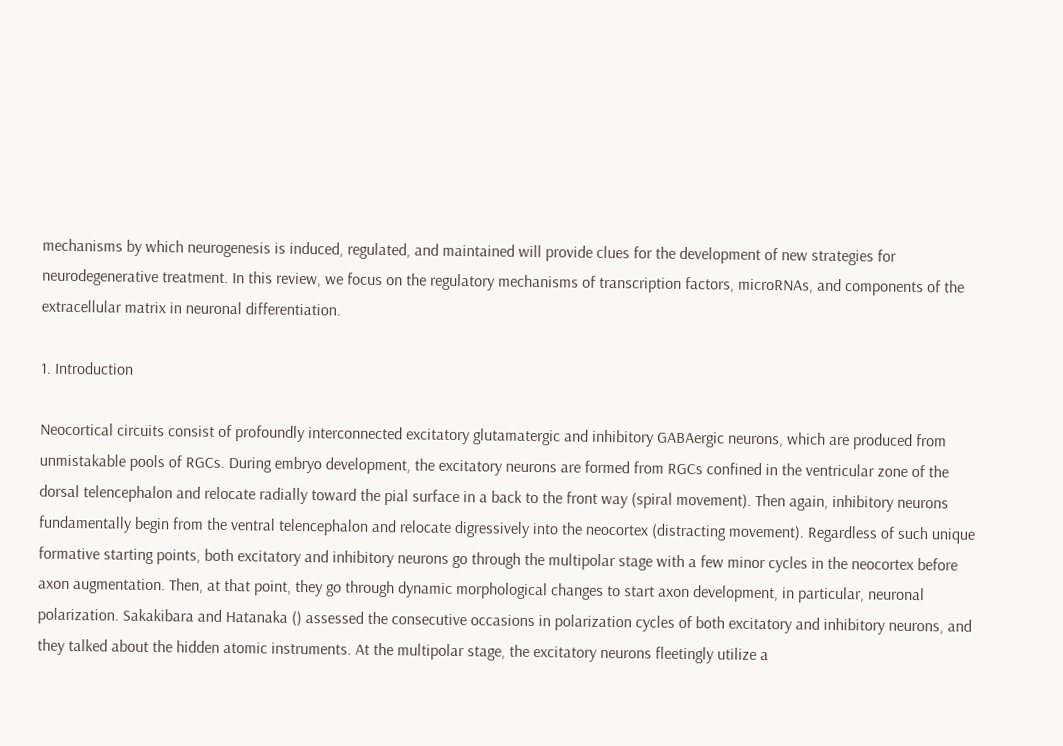mechanisms by which neurogenesis is induced, regulated, and maintained will provide clues for the development of new strategies for neurodegenerative treatment. In this review, we focus on the regulatory mechanisms of transcription factors, microRNAs, and components of the extracellular matrix in neuronal differentiation.

1. Introduction

Neocortical circuits consist of profoundly interconnected excitatory glutamatergic and inhibitory GABAergic neurons, which are produced from unmistakable pools of RGCs. During embryo development, the excitatory neurons are formed from RGCs confined in the ventricular zone of the dorsal telencephalon and relocate radially toward the pial surface in a back to the front way (spiral movement). Then again, inhibitory neurons fundamentally begin from the ventral telencephalon and relocate digressively into the neocortex (distracting movement). Regardless of such unique formative starting points, both excitatory and inhibitory neurons go through the multipolar stage with a few minor cycles in the neocortex before axon augmentation. Then, at that point, they go through dynamic morphological changes to start axon development, in particular, neuronal polarization. Sakakibara and Hatanaka () assessed the consecutive occasions in polarization cycles of both excitatory and inhibitory neurons, and they talked about the hidden atomic instruments. At the multipolar stage, the excitatory neurons fleetingly utilize a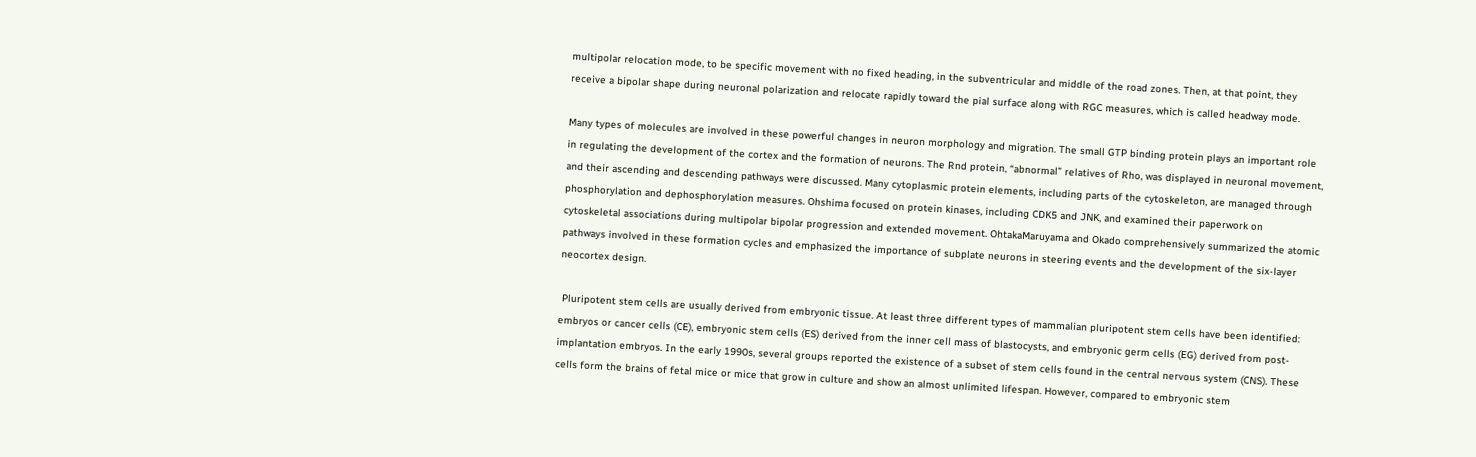multipolar relocation mode, to be specific movement with no fixed heading, in the subventricular and middle of the road zones. Then, at that point, they receive a bipolar shape during neuronal polarization and relocate rapidly toward the pial surface along with RGC measures, which is called headway mode.

Many types of molecules are involved in these powerful changes in neuron morphology and migration. The small GTP binding protein plays an important role in regulating the development of the cortex and the formation of neurons. The Rnd protein, “abnormal” relatives of Rho, was displayed in neuronal movement, and their ascending and descending pathways were discussed. Many cytoplasmic protein elements, including parts of the cytoskeleton, are managed through phosphorylation and dephosphorylation measures. Ohshima focused on protein kinases, including CDK5 and JNK, and examined their paperwork on cytoskeletal associations during multipolar bipolar progression and extended movement. OhtakaMaruyama and Okado comprehensively summarized the atomic pathways involved in these formation cycles and emphasized the importance of subplate neurons in steering events and the development of the six-layer neocortex design.

 Pluripotent stem cells are usually derived from embryonic tissue. At least three different types of mammalian pluripotent stem cells have been identified: embryos or cancer cells (CE), embryonic stem cells (ES) derived from the inner cell mass of blastocysts, and embryonic germ cells (EG) derived from post-implantation embryos. In the early 1990s, several groups reported the existence of a subset of stem cells found in the central nervous system (CNS). These cells form the brains of fetal mice or mice that grow in culture and show an almost unlimited lifespan. However, compared to embryonic stem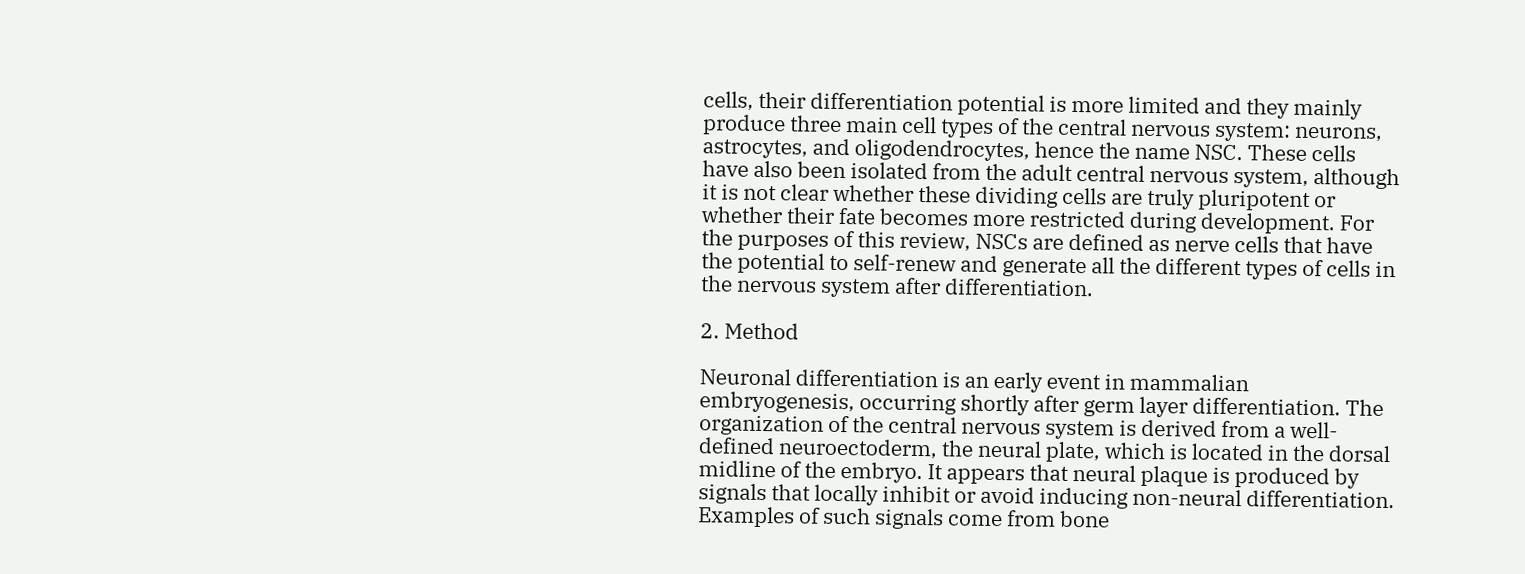cells, their differentiation potential is more limited and they mainly produce three main cell types of the central nervous system: neurons, astrocytes, and oligodendrocytes, hence the name NSC. These cells have also been isolated from the adult central nervous system, although it is not clear whether these dividing cells are truly pluripotent or whether their fate becomes more restricted during development. For the purposes of this review, NSCs are defined as nerve cells that have the potential to self-renew and generate all the different types of cells in the nervous system after differentiation.

2. Method

Neuronal differentiation is an early event in mammalian embryogenesis, occurring shortly after germ layer differentiation. The organization of the central nervous system is derived from a well-defined neuroectoderm, the neural plate, which is located in the dorsal midline of the embryo. It appears that neural plaque is produced by signals that locally inhibit or avoid inducing non-neural differentiation. Examples of such signals come from bone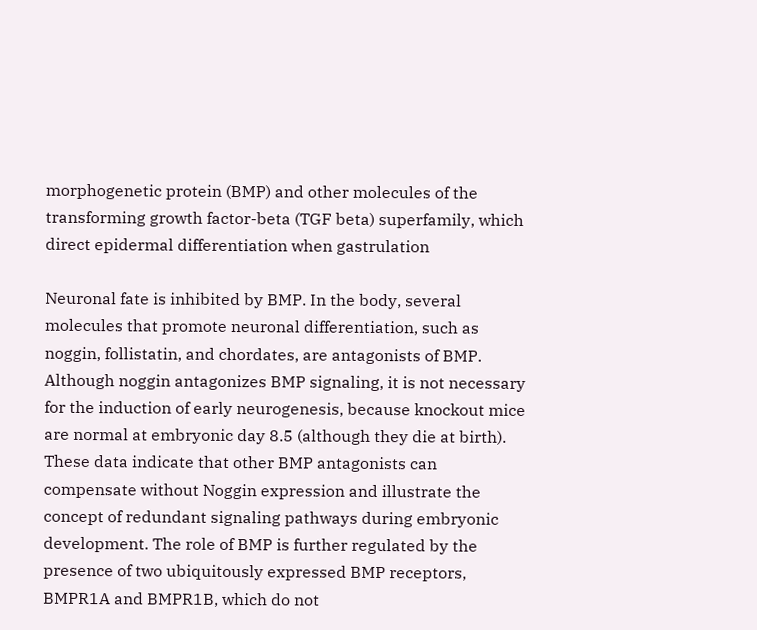morphogenetic protein (BMP) and other molecules of the transforming growth factor-beta (TGF beta) superfamily, which direct epidermal differentiation when gastrulation

Neuronal fate is inhibited by BMP. In the body, several molecules that promote neuronal differentiation, such as noggin, follistatin, and chordates, are antagonists of BMP. Although noggin antagonizes BMP signaling, it is not necessary for the induction of early neurogenesis, because knockout mice are normal at embryonic day 8.5 (although they die at birth). These data indicate that other BMP antagonists can compensate without Noggin expression and illustrate the concept of redundant signaling pathways during embryonic development. The role of BMP is further regulated by the presence of two ubiquitously expressed BMP receptors, BMPR1A and BMPR1B, which do not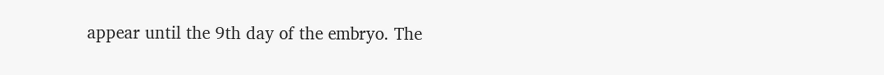appear until the 9th day of the embryo. The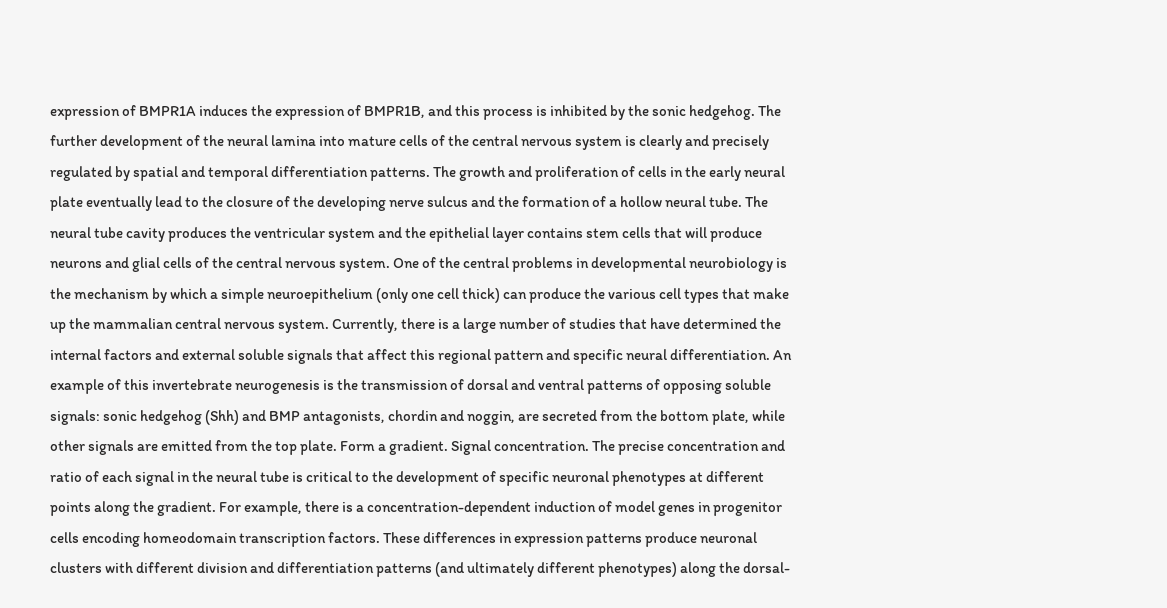expression of BMPR1A induces the expression of BMPR1B, and this process is inhibited by the sonic hedgehog. The further development of the neural lamina into mature cells of the central nervous system is clearly and precisely regulated by spatial and temporal differentiation patterns. The growth and proliferation of cells in the early neural plate eventually lead to the closure of the developing nerve sulcus and the formation of a hollow neural tube. The neural tube cavity produces the ventricular system and the epithelial layer contains stem cells that will produce neurons and glial cells of the central nervous system. One of the central problems in developmental neurobiology is the mechanism by which a simple neuroepithelium (only one cell thick) can produce the various cell types that make up the mammalian central nervous system. Currently, there is a large number of studies that have determined the internal factors and external soluble signals that affect this regional pattern and specific neural differentiation. An example of this invertebrate neurogenesis is the transmission of dorsal and ventral patterns of opposing soluble signals: sonic hedgehog (Shh) and BMP antagonists, chordin and noggin, are secreted from the bottom plate, while other signals are emitted from the top plate. Form a gradient. Signal concentration. The precise concentration and ratio of each signal in the neural tube is critical to the development of specific neuronal phenotypes at different points along the gradient. For example, there is a concentration-dependent induction of model genes in progenitor cells encoding homeodomain transcription factors. These differences in expression patterns produce neuronal clusters with different division and differentiation patterns (and ultimately different phenotypes) along the dorsal-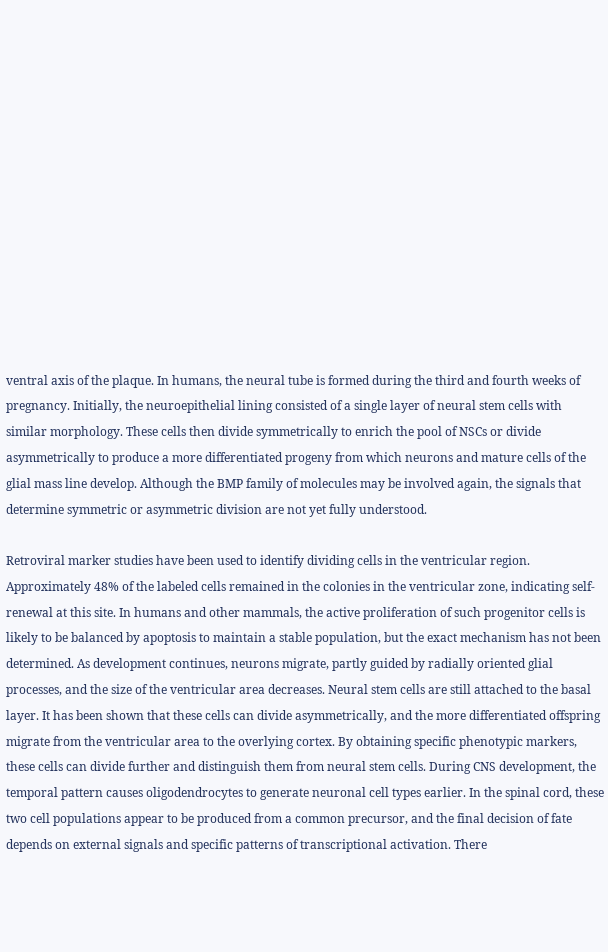ventral axis of the plaque. In humans, the neural tube is formed during the third and fourth weeks of pregnancy. Initially, the neuroepithelial lining consisted of a single layer of neural stem cells with similar morphology. These cells then divide symmetrically to enrich the pool of NSCs or divide asymmetrically to produce a more differentiated progeny from which neurons and mature cells of the glial mass line develop. Although the BMP family of molecules may be involved again, the signals that determine symmetric or asymmetric division are not yet fully understood.

Retroviral marker studies have been used to identify dividing cells in the ventricular region. Approximately 48% of the labeled cells remained in the colonies in the ventricular zone, indicating self-renewal at this site. In humans and other mammals, the active proliferation of such progenitor cells is likely to be balanced by apoptosis to maintain a stable population, but the exact mechanism has not been determined. As development continues, neurons migrate, partly guided by radially oriented glial processes, and the size of the ventricular area decreases. Neural stem cells are still attached to the basal layer. It has been shown that these cells can divide asymmetrically, and the more differentiated offspring migrate from the ventricular area to the overlying cortex. By obtaining specific phenotypic markers, these cells can divide further and distinguish them from neural stem cells. During CNS development, the temporal pattern causes oligodendrocytes to generate neuronal cell types earlier. In the spinal cord, these two cell populations appear to be produced from a common precursor, and the final decision of fate depends on external signals and specific patterns of transcriptional activation. There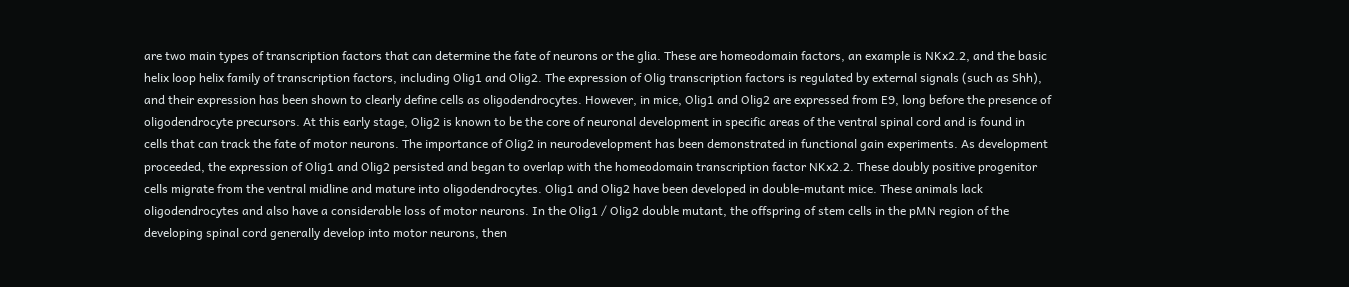are two main types of transcription factors that can determine the fate of neurons or the glia. These are homeodomain factors, an example is NKx2.2, and the basic helix loop helix family of transcription factors, including Olig1 and Olig2. The expression of Olig transcription factors is regulated by external signals (such as Shh), and their expression has been shown to clearly define cells as oligodendrocytes. However, in mice, Olig1 and Olig2 are expressed from E9, long before the presence of oligodendrocyte precursors. At this early stage, Olig2 is known to be the core of neuronal development in specific areas of the ventral spinal cord and is found in cells that can track the fate of motor neurons. The importance of Olig2 in neurodevelopment has been demonstrated in functional gain experiments. As development proceeded, the expression of Olig1 and Olig2 persisted and began to overlap with the homeodomain transcription factor NKx2.2. These doubly positive progenitor cells migrate from the ventral midline and mature into oligodendrocytes. Olig1 and Olig2 have been developed in double-mutant mice. These animals lack oligodendrocytes and also have a considerable loss of motor neurons. In the Olig1 / Olig2 double mutant, the offspring of stem cells in the pMN region of the developing spinal cord generally develop into motor neurons, then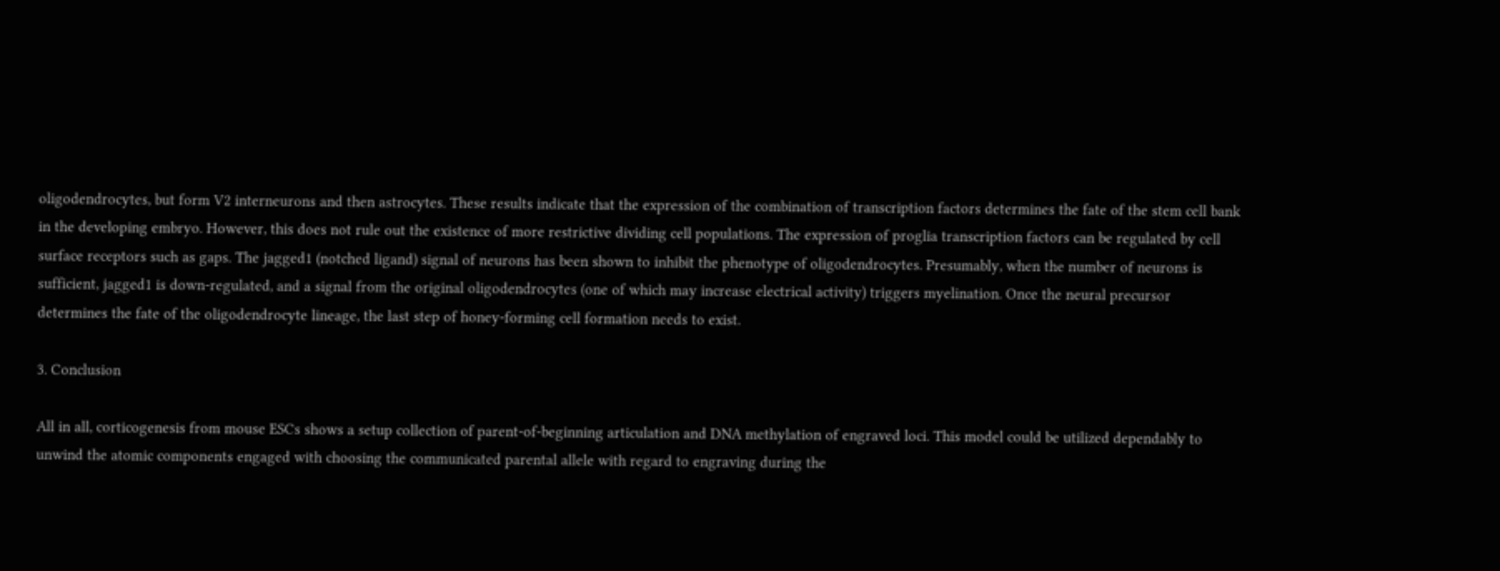oligodendrocytes, but form V2 interneurons and then astrocytes. These results indicate that the expression of the combination of transcription factors determines the fate of the stem cell bank in the developing embryo. However, this does not rule out the existence of more restrictive dividing cell populations. The expression of proglia transcription factors can be regulated by cell surface receptors such as gaps. The jagged1 (notched ligand) signal of neurons has been shown to inhibit the phenotype of oligodendrocytes. Presumably, when the number of neurons is sufficient, jagged1 is down-regulated, and a signal from the original oligodendrocytes (one of which may increase electrical activity) triggers myelination. Once the neural precursor determines the fate of the oligodendrocyte lineage, the last step of honey-forming cell formation needs to exist.

3. Conclusion

All in all, corticogenesis from mouse ESCs shows a setup collection of parent-of-beginning articulation and DNA methylation of engraved loci. This model could be utilized dependably to unwind the atomic components engaged with choosing the communicated parental allele with regard to engraving during the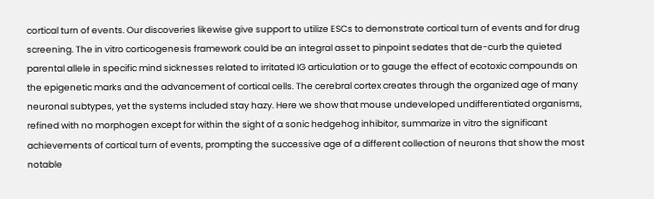cortical turn of events. Our discoveries likewise give support to utilize ESCs to demonstrate cortical turn of events and for drug screening. The in vitro corticogenesis framework could be an integral asset to pinpoint sedates that de-curb the quieted parental allele in specific mind sicknesses related to irritated IG articulation or to gauge the effect of ecotoxic compounds on the epigenetic marks and the advancement of cortical cells. The cerebral cortex creates through the organized age of many neuronal subtypes, yet the systems included stay hazy. Here we show that mouse undeveloped undifferentiated organisms, refined with no morphogen except for within the sight of a sonic hedgehog inhibitor, summarize in vitro the significant achievements of cortical turn of events, prompting the successive age of a different collection of neurons that show the most notable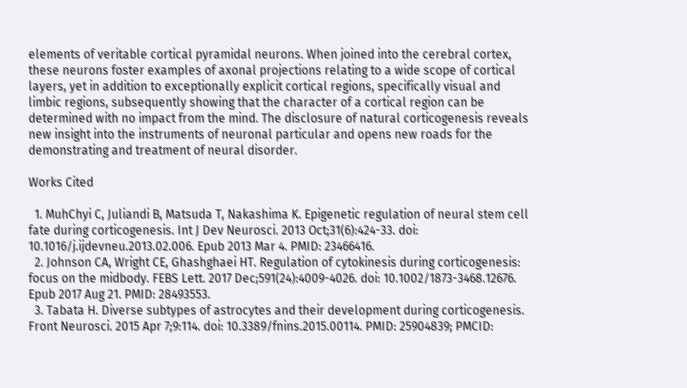elements of veritable cortical pyramidal neurons. When joined into the cerebral cortex, these neurons foster examples of axonal projections relating to a wide scope of cortical layers, yet in addition to exceptionally explicit cortical regions, specifically visual and limbic regions, subsequently showing that the character of a cortical region can be determined with no impact from the mind. The disclosure of natural corticogenesis reveals new insight into the instruments of neuronal particular and opens new roads for the demonstrating and treatment of neural disorder.

Works Cited

  1. MuhChyi C, Juliandi B, Matsuda T, Nakashima K. Epigenetic regulation of neural stem cell fate during corticogenesis. Int J Dev Neurosci. 2013 Oct;31(6):424-33. doi: 10.1016/j.ijdevneu.2013.02.006. Epub 2013 Mar 4. PMID: 23466416.
  2. Johnson CA, Wright CE, Ghashghaei HT. Regulation of cytokinesis during corticogenesis: focus on the midbody. FEBS Lett. 2017 Dec;591(24):4009-4026. doi: 10.1002/1873-3468.12676. Epub 2017 Aug 21. PMID: 28493553.
  3. Tabata H. Diverse subtypes of astrocytes and their development during corticogenesis. Front Neurosci. 2015 Apr 7;9:114. doi: 10.3389/fnins.2015.00114. PMID: 25904839; PMCID: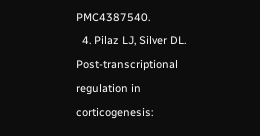PMC4387540.
  4. Pilaz LJ, Silver DL. Post-transcriptional regulation in corticogenesis: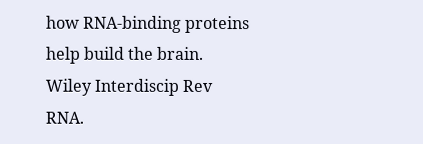how RNA-binding proteins help build the brain. Wiley Interdiscip Rev RNA.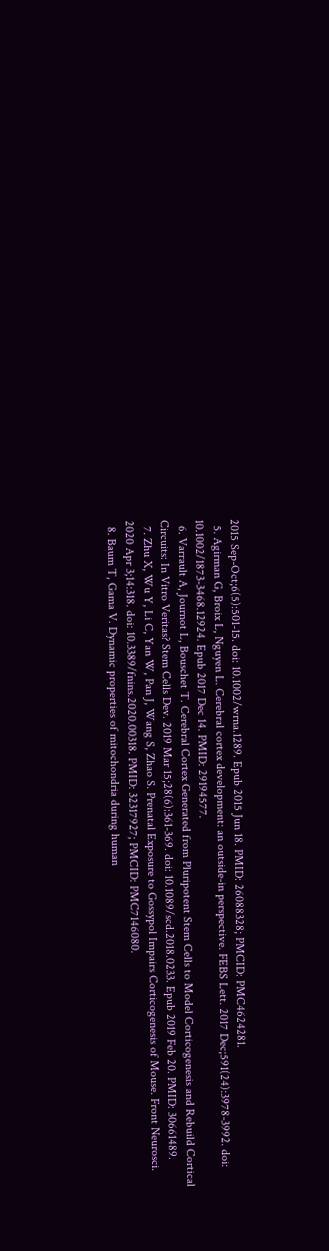2015 Sep-Oct;6(5):501-15. doi: 10.1002/wrna.1289. Epub 2015 Jun 18. PMID: 26088328; PMCID: PMC4624281.
  5. Agirman G, Broix L, Nguyen L. Cerebral cortex development: an outside-in perspective. FEBS Lett. 2017 Dec;591(24):3978-3992. doi: 10.1002/1873-3468.12924. Epub 2017 Dec 14. PMID: 29194577.
  6. Varrault A, Journot L, Bouschet T. Cerebral Cortex Generated from Pluripotent Stem Cells to Model Corticogenesis and Rebuild Cortical Circuits: In Vitro Veritas? Stem Cells Dev. 2019 Mar 15;28(6):361-369. doi: 10.1089/scd.2018.0233. Epub 2019 Feb 20. PMID: 30661489.
  7. Zhu X, Wu Y, Li C, Yan W, Pan J, Wang S, Zhao S. Prenatal Exposure to Gossypol Impairs Corticogenesis of Mouse. Front Neurosci. 2020 Apr 3;14:318. doi: 10.3389/fnins.2020.00318. PMID: 32317927; PMCID: PMC7146080.
  8. Baum T, Gama V. Dynamic properties of mitochondria during human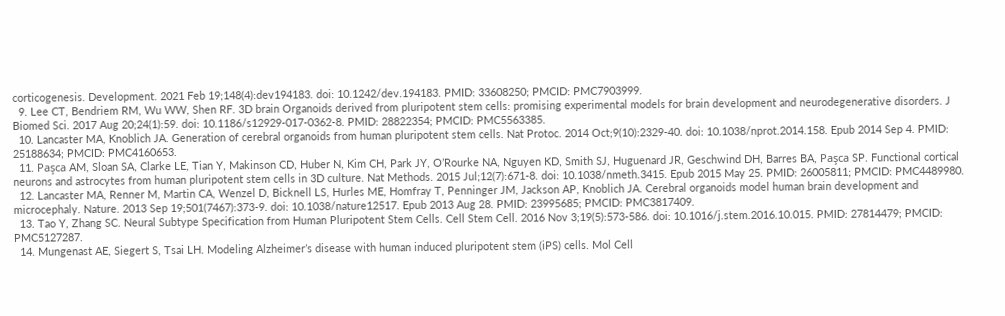corticogenesis. Development. 2021 Feb 19;148(4):dev194183. doi: 10.1242/dev.194183. PMID: 33608250; PMCID: PMC7903999.
  9. Lee CT, Bendriem RM, Wu WW, Shen RF. 3D brain Organoids derived from pluripotent stem cells: promising experimental models for brain development and neurodegenerative disorders. J Biomed Sci. 2017 Aug 20;24(1):59. doi: 10.1186/s12929-017-0362-8. PMID: 28822354; PMCID: PMC5563385.
  10. Lancaster MA, Knoblich JA. Generation of cerebral organoids from human pluripotent stem cells. Nat Protoc. 2014 Oct;9(10):2329-40. doi: 10.1038/nprot.2014.158. Epub 2014 Sep 4. PMID: 25188634; PMCID: PMC4160653.
  11. Paşca AM, Sloan SA, Clarke LE, Tian Y, Makinson CD, Huber N, Kim CH, Park JY, O’Rourke NA, Nguyen KD, Smith SJ, Huguenard JR, Geschwind DH, Barres BA, Paşca SP. Functional cortical neurons and astrocytes from human pluripotent stem cells in 3D culture. Nat Methods. 2015 Jul;12(7):671-8. doi: 10.1038/nmeth.3415. Epub 2015 May 25. PMID: 26005811; PMCID: PMC4489980.
  12. Lancaster MA, Renner M, Martin CA, Wenzel D, Bicknell LS, Hurles ME, Homfray T, Penninger JM, Jackson AP, Knoblich JA. Cerebral organoids model human brain development and microcephaly. Nature. 2013 Sep 19;501(7467):373-9. doi: 10.1038/nature12517. Epub 2013 Aug 28. PMID: 23995685; PMCID: PMC3817409.
  13. Tao Y, Zhang SC. Neural Subtype Specification from Human Pluripotent Stem Cells. Cell Stem Cell. 2016 Nov 3;19(5):573-586. doi: 10.1016/j.stem.2016.10.015. PMID: 27814479; PMCID: PMC5127287.
  14. Mungenast AE, Siegert S, Tsai LH. Modeling Alzheimer’s disease with human induced pluripotent stem (iPS) cells. Mol Cell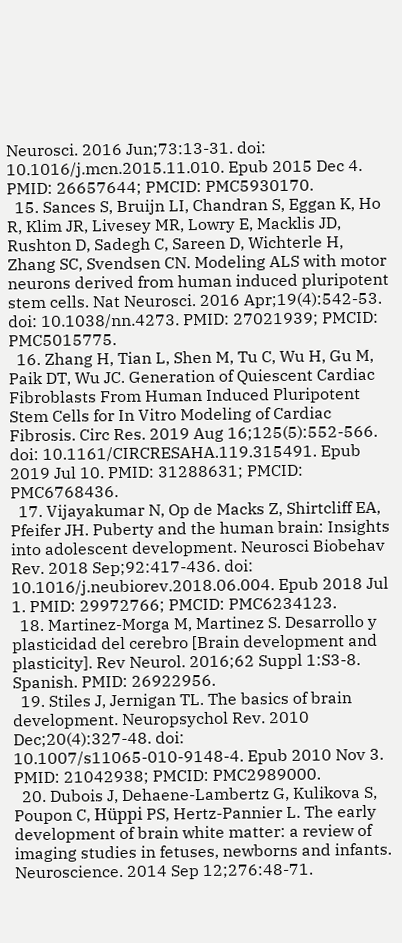Neurosci. 2016 Jun;73:13-31. doi: 10.1016/j.mcn.2015.11.010. Epub 2015 Dec 4. PMID: 26657644; PMCID: PMC5930170.
  15. Sances S, Bruijn LI, Chandran S, Eggan K, Ho R, Klim JR, Livesey MR, Lowry E, Macklis JD, Rushton D, Sadegh C, Sareen D, Wichterle H, Zhang SC, Svendsen CN. Modeling ALS with motor neurons derived from human induced pluripotent stem cells. Nat Neurosci. 2016 Apr;19(4):542-53. doi: 10.1038/nn.4273. PMID: 27021939; PMCID: PMC5015775.
  16. Zhang H, Tian L, Shen M, Tu C, Wu H, Gu M, Paik DT, Wu JC. Generation of Quiescent Cardiac Fibroblasts From Human Induced Pluripotent Stem Cells for In Vitro Modeling of Cardiac Fibrosis. Circ Res. 2019 Aug 16;125(5):552-566. doi: 10.1161/CIRCRESAHA.119.315491. Epub 2019 Jul 10. PMID: 31288631; PMCID: PMC6768436.
  17. Vijayakumar N, Op de Macks Z, Shirtcliff EA, Pfeifer JH. Puberty and the human brain: Insights into adolescent development. Neurosci Biobehav Rev. 2018 Sep;92:417-436. doi: 10.1016/j.neubiorev.2018.06.004. Epub 2018 Jul 1. PMID: 29972766; PMCID: PMC6234123.
  18. Martinez-Morga M, Martinez S. Desarrollo y plasticidad del cerebro [Brain development and plasticity]. Rev Neurol. 2016;62 Suppl 1:S3-8. Spanish. PMID: 26922956.
  19. Stiles J, Jernigan TL. The basics of brain development. Neuropsychol Rev. 2010 Dec;20(4):327-48. doi: 10.1007/s11065-010-9148-4. Epub 2010 Nov 3. PMID: 21042938; PMCID: PMC2989000.
  20. Dubois J, Dehaene-Lambertz G, Kulikova S, Poupon C, Hüppi PS, Hertz-Pannier L. The early development of brain white matter: a review of imaging studies in fetuses, newborns and infants. Neuroscience. 2014 Sep 12;276:48-71.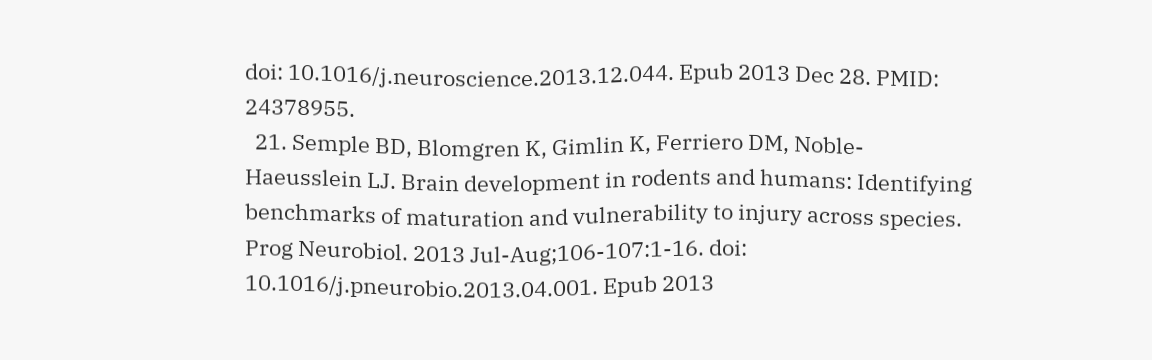doi: 10.1016/j.neuroscience.2013.12.044. Epub 2013 Dec 28. PMID: 24378955.
  21. Semple BD, Blomgren K, Gimlin K, Ferriero DM, Noble-Haeusslein LJ. Brain development in rodents and humans: Identifying benchmarks of maturation and vulnerability to injury across species. Prog Neurobiol. 2013 Jul-Aug;106-107:1-16. doi: 10.1016/j.pneurobio.2013.04.001. Epub 2013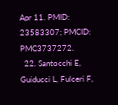Apr 11. PMID: 23583307; PMCID: PMC3737272.
  22. Santocchi E, Guiducci L, Fulceri F,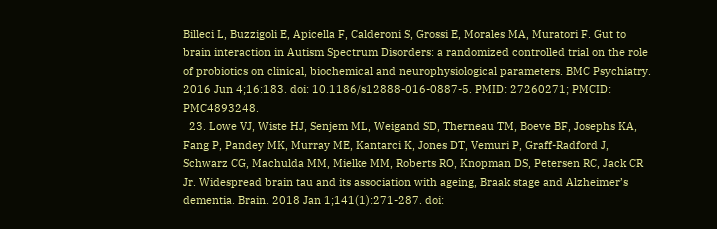Billeci L, Buzzigoli E, Apicella F, Calderoni S, Grossi E, Morales MA, Muratori F. Gut to brain interaction in Autism Spectrum Disorders: a randomized controlled trial on the role of probiotics on clinical, biochemical and neurophysiological parameters. BMC Psychiatry. 2016 Jun 4;16:183. doi: 10.1186/s12888-016-0887-5. PMID: 27260271; PMCID: PMC4893248.
  23. Lowe VJ, Wiste HJ, Senjem ML, Weigand SD, Therneau TM, Boeve BF, Josephs KA, Fang P, Pandey MK, Murray ME, Kantarci K, Jones DT, Vemuri P, Graff-Radford J, Schwarz CG, Machulda MM, Mielke MM, Roberts RO, Knopman DS, Petersen RC, Jack CR Jr. Widespread brain tau and its association with ageing, Braak stage and Alzheimer’s dementia. Brain. 2018 Jan 1;141(1):271-287. doi: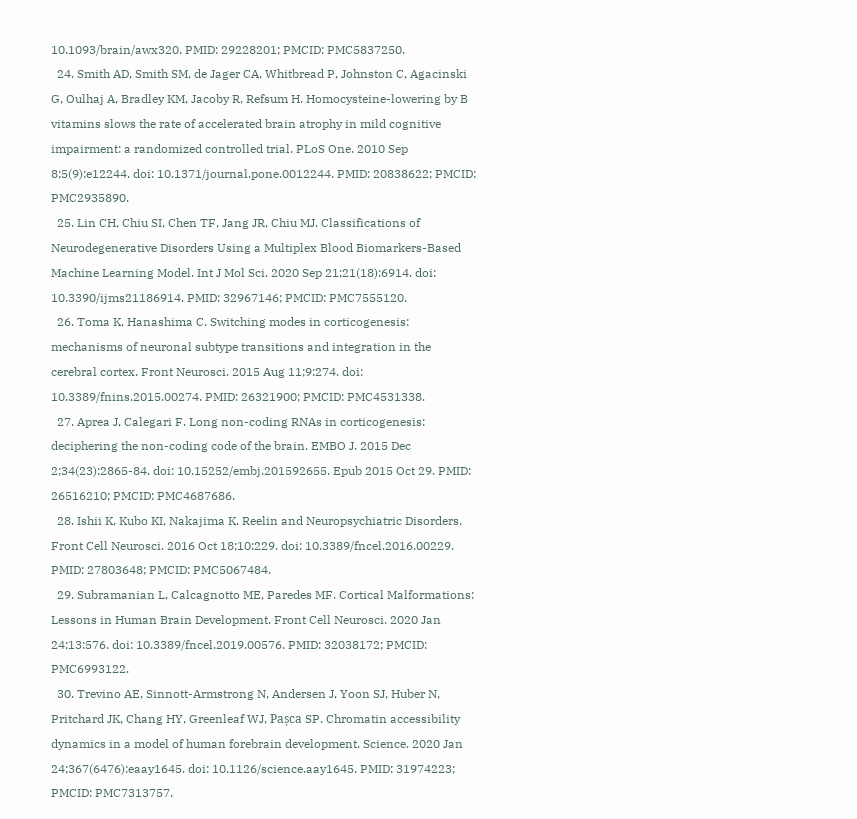10.1093/brain/awx320. PMID: 29228201; PMCID: PMC5837250.
  24. Smith AD, Smith SM, de Jager CA, Whitbread P, Johnston C, Agacinski G, Oulhaj A, Bradley KM, Jacoby R, Refsum H. Homocysteine-lowering by B vitamins slows the rate of accelerated brain atrophy in mild cognitive impairment: a randomized controlled trial. PLoS One. 2010 Sep 8;5(9):e12244. doi: 10.1371/journal.pone.0012244. PMID: 20838622; PMCID: PMC2935890.
  25. Lin CH, Chiu SI, Chen TF, Jang JR, Chiu MJ. Classifications of Neurodegenerative Disorders Using a Multiplex Blood Biomarkers-Based Machine Learning Model. Int J Mol Sci. 2020 Sep 21;21(18):6914. doi: 10.3390/ijms21186914. PMID: 32967146; PMCID: PMC7555120.
  26. Toma K, Hanashima C. Switching modes in corticogenesis: mechanisms of neuronal subtype transitions and integration in the cerebral cortex. Front Neurosci. 2015 Aug 11;9:274. doi: 10.3389/fnins.2015.00274. PMID: 26321900; PMCID: PMC4531338.
  27. Aprea J, Calegari F. Long non-coding RNAs in corticogenesis: deciphering the non-coding code of the brain. EMBO J. 2015 Dec 2;34(23):2865-84. doi: 10.15252/embj.201592655. Epub 2015 Oct 29. PMID: 26516210; PMCID: PMC4687686.
  28. Ishii K, Kubo KI, Nakajima K. Reelin and Neuropsychiatric Disorders. Front Cell Neurosci. 2016 Oct 18;10:229. doi: 10.3389/fncel.2016.00229. PMID: 27803648; PMCID: PMC5067484.
  29. Subramanian L, Calcagnotto ME, Paredes MF. Cortical Malformations: Lessons in Human Brain Development. Front Cell Neurosci. 2020 Jan 24;13:576. doi: 10.3389/fncel.2019.00576. PMID: 32038172; PMCID: PMC6993122.
  30. Trevino AE, Sinnott-Armstrong N, Andersen J, Yoon SJ, Huber N, Pritchard JK, Chang HY, Greenleaf WJ, Pașca SP. Chromatin accessibility dynamics in a model of human forebrain development. Science. 2020 Jan 24;367(6476):eaay1645. doi: 10.1126/science.aay1645. PMID: 31974223; PMCID: PMC7313757.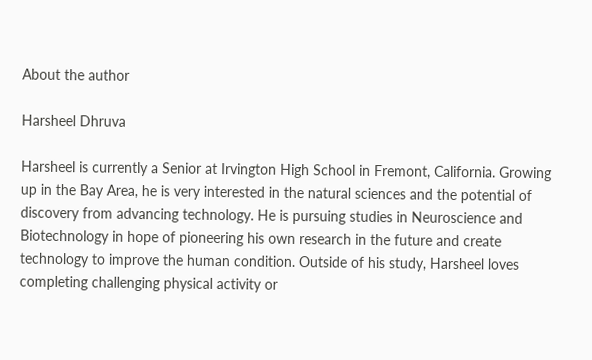About the author

Harsheel Dhruva

Harsheel is currently a Senior at Irvington High School in Fremont, California. Growing up in the Bay Area, he is very interested in the natural sciences and the potential of discovery from advancing technology. He is pursuing studies in Neuroscience and Biotechnology in hope of pioneering his own research in the future and create technology to improve the human condition. Outside of his study, Harsheel loves completing challenging physical activity or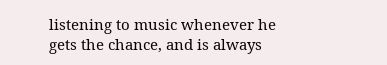listening to music whenever he gets the chance, and is always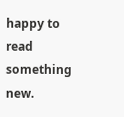happy to read something new.